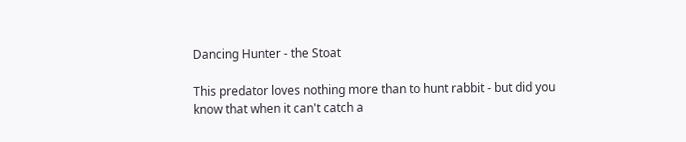Dancing Hunter - the Stoat

This predator loves nothing more than to hunt rabbit - but did you know that when it can't catch a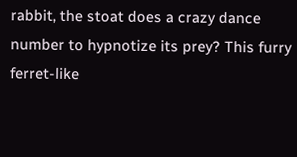rabbit, the stoat does a crazy dance number to hypnotize its prey? This furry ferret-like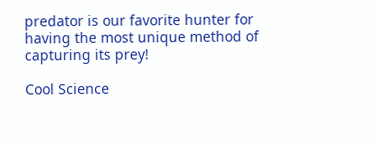predator is our favorite hunter for having the most unique method of capturing its prey!

Cool Science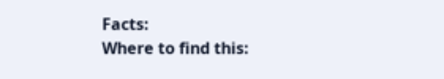Facts:
Where to find this: